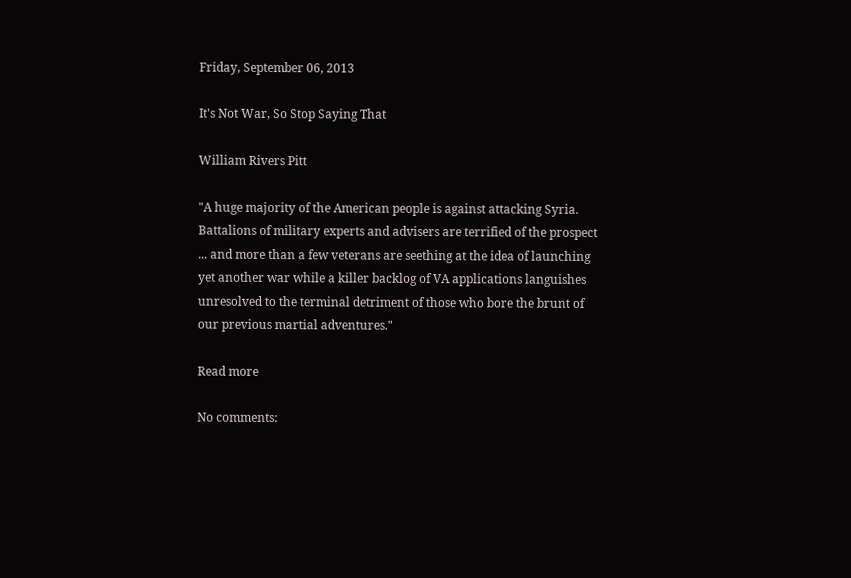Friday, September 06, 2013

It's Not War, So Stop Saying That

William Rivers Pitt

"A huge majority of the American people is against attacking Syria. Battalions of military experts and advisers are terrified of the prospect ... and more than a few veterans are seething at the idea of launching yet another war while a killer backlog of VA applications languishes unresolved to the terminal detriment of those who bore the brunt of our previous martial adventures."

Read more

No comments: